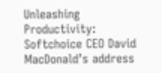Unleashing Productivity: Softchoice CEO David MacDonald’s address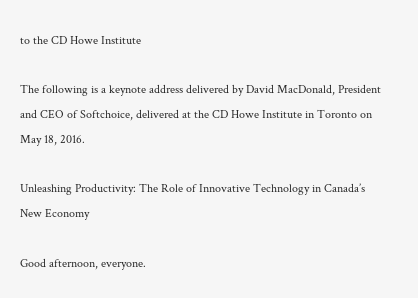to the CD Howe Institute

The following is a keynote address delivered by David MacDonald, President and CEO of Softchoice, delivered at the CD Howe Institute in Toronto on May 18, 2016.

Unleashing Productivity: The Role of Innovative Technology in Canada’s New Economy

Good afternoon, everyone.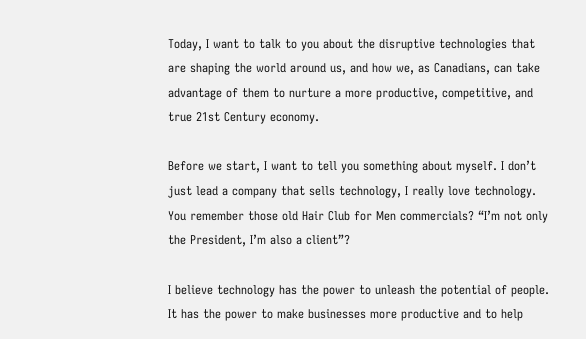Today, I want to talk to you about the disruptive technologies that are shaping the world around us, and how we, as Canadians, can take advantage of them to nurture a more productive, competitive, and true 21st Century economy.

Before we start, I want to tell you something about myself. I don’t just lead a company that sells technology, I really love technology. You remember those old Hair Club for Men commercials? “I’m not only the President, I’m also a client”?

I believe technology has the power to unleash the potential of people. It has the power to make businesses more productive and to help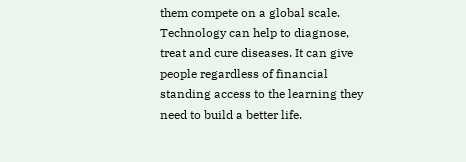them compete on a global scale. Technology can help to diagnose, treat and cure diseases. It can give people regardless of financial standing access to the learning they need to build a better life.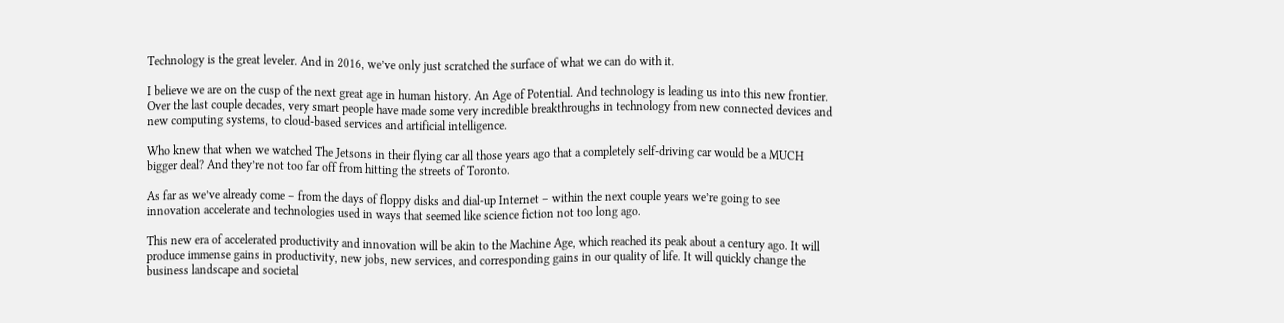Technology is the great leveler. And in 2016, we’ve only just scratched the surface of what we can do with it.

I believe we are on the cusp of the next great age in human history. An Age of Potential. And technology is leading us into this new frontier. Over the last couple decades, very smart people have made some very incredible breakthroughs in technology from new connected devices and new computing systems, to cloud-based services and artificial intelligence.

Who knew that when we watched The Jetsons in their flying car all those years ago that a completely self-driving car would be a MUCH bigger deal? And they’re not too far off from hitting the streets of Toronto.

As far as we’ve already come – from the days of floppy disks and dial-up Internet – within the next couple years we’re going to see innovation accelerate and technologies used in ways that seemed like science fiction not too long ago.

This new era of accelerated productivity and innovation will be akin to the Machine Age, which reached its peak about a century ago. It will produce immense gains in productivity, new jobs, new services, and corresponding gains in our quality of life. It will quickly change the business landscape and societal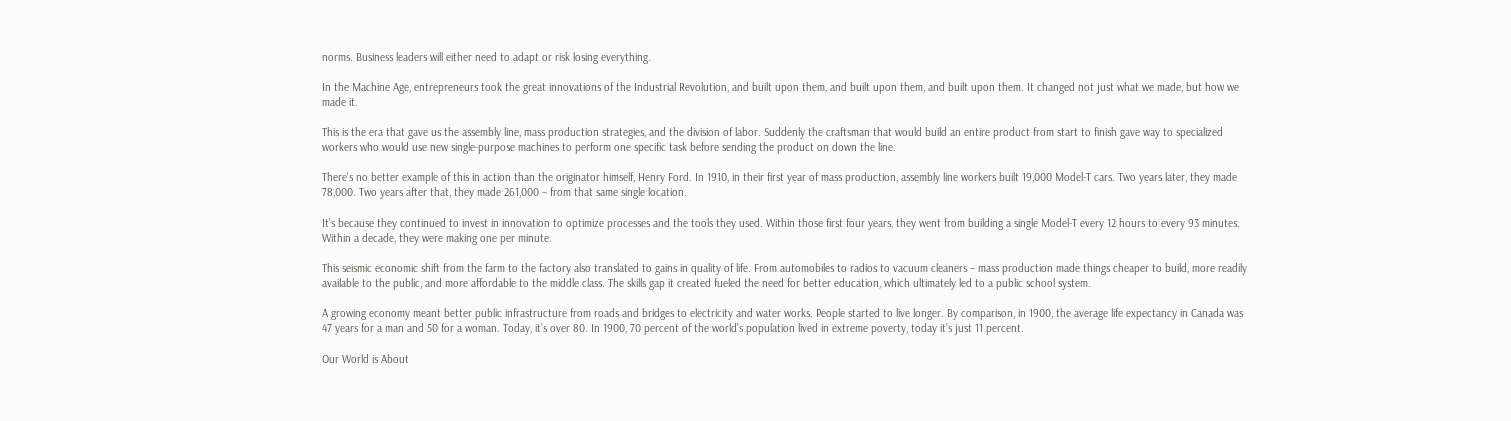norms. Business leaders will either need to adapt or risk losing everything.

In the Machine Age, entrepreneurs took the great innovations of the Industrial Revolution, and built upon them, and built upon them, and built upon them. It changed not just what we made, but how we made it.

This is the era that gave us the assembly line, mass production strategies, and the division of labor. Suddenly the craftsman that would build an entire product from start to finish gave way to specialized workers who would use new single-purpose machines to perform one specific task before sending the product on down the line.

There’s no better example of this in action than the originator himself, Henry Ford. In 1910, in their first year of mass production, assembly line workers built 19,000 Model-T cars. Two years later, they made 78,000. Two years after that, they made 261,000 – from that same single location.

It’s because they continued to invest in innovation to optimize processes and the tools they used. Within those first four years, they went from building a single Model-T every 12 hours to every 93 minutes. Within a decade, they were making one per minute.

This seismic economic shift from the farm to the factory also translated to gains in quality of life. From automobiles to radios to vacuum cleaners – mass production made things cheaper to build, more readily available to the public, and more affordable to the middle class. The skills gap it created fueled the need for better education, which ultimately led to a public school system.

A growing economy meant better public infrastructure from roads and bridges to electricity and water works. People started to live longer. By comparison, in 1900, the average life expectancy in Canada was 47 years for a man and 50 for a woman. Today, it’s over 80. In 1900, 70 percent of the world’s population lived in extreme poverty, today it’s just 11 percent.

Our World is About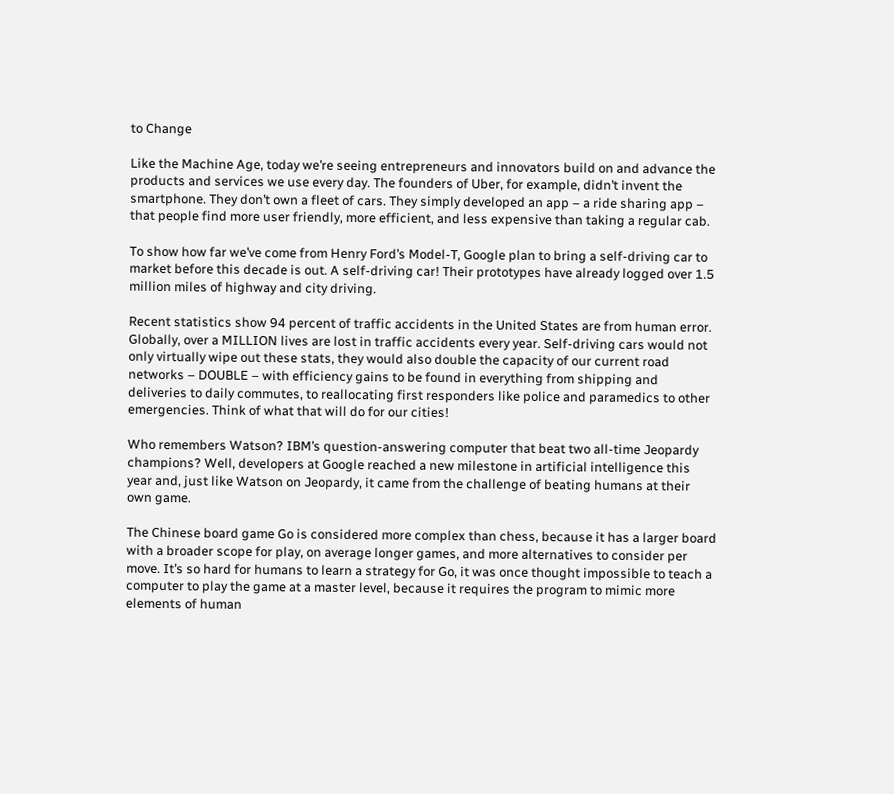to Change

Like the Machine Age, today we’re seeing entrepreneurs and innovators build on and advance the products and services we use every day. The founders of Uber, for example, didn’t invent the smartphone. They don’t own a fleet of cars. They simply developed an app – a ride sharing app – that people find more user friendly, more efficient, and less expensive than taking a regular cab.

To show how far we’ve come from Henry Ford’s Model-T, Google plan to bring a self-driving car to market before this decade is out. A self-driving car! Their prototypes have already logged over 1.5 million miles of highway and city driving.

Recent statistics show 94 percent of traffic accidents in the United States are from human error. Globally, over a MILLION lives are lost in traffic accidents every year. Self-driving cars would not only virtually wipe out these stats, they would also double the capacity of our current road networks – DOUBLE – with efficiency gains to be found in everything from shipping and deliveries to daily commutes, to reallocating first responders like police and paramedics to other emergencies. Think of what that will do for our cities!

Who remembers Watson? IBM’s question-answering computer that beat two all-time Jeopardy champions? Well, developers at Google reached a new milestone in artificial intelligence this year and, just like Watson on Jeopardy, it came from the challenge of beating humans at their own game.

The Chinese board game Go is considered more complex than chess, because it has a larger board with a broader scope for play, on average longer games, and more alternatives to consider per move. It’s so hard for humans to learn a strategy for Go, it was once thought impossible to teach a computer to play the game at a master level, because it requires the program to mimic more elements of human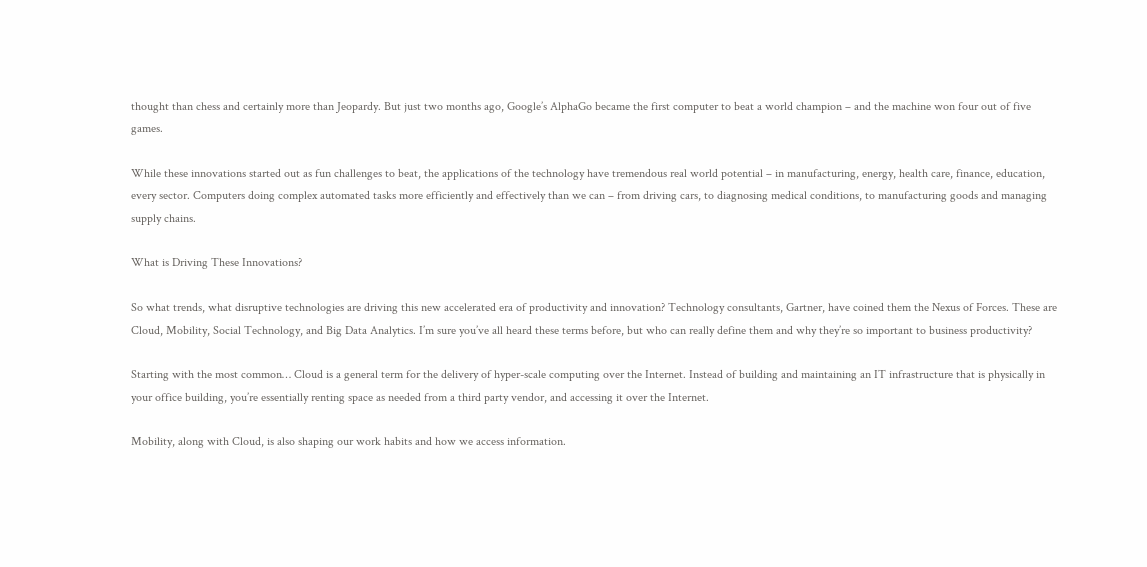thought than chess and certainly more than Jeopardy. But just two months ago, Google’s AlphaGo became the first computer to beat a world champion – and the machine won four out of five games.

While these innovations started out as fun challenges to beat, the applications of the technology have tremendous real world potential – in manufacturing, energy, health care, finance, education, every sector. Computers doing complex automated tasks more efficiently and effectively than we can – from driving cars, to diagnosing medical conditions, to manufacturing goods and managing supply chains.

What is Driving These Innovations?

So what trends, what disruptive technologies are driving this new accelerated era of productivity and innovation? Technology consultants, Gartner, have coined them the Nexus of Forces. These are Cloud, Mobility, Social Technology, and Big Data Analytics. I’m sure you’ve all heard these terms before, but who can really define them and why they’re so important to business productivity?

Starting with the most common… Cloud is a general term for the delivery of hyper-scale computing over the Internet. Instead of building and maintaining an IT infrastructure that is physically in your office building, you’re essentially renting space as needed from a third party vendor, and accessing it over the Internet.

Mobility, along with Cloud, is also shaping our work habits and how we access information.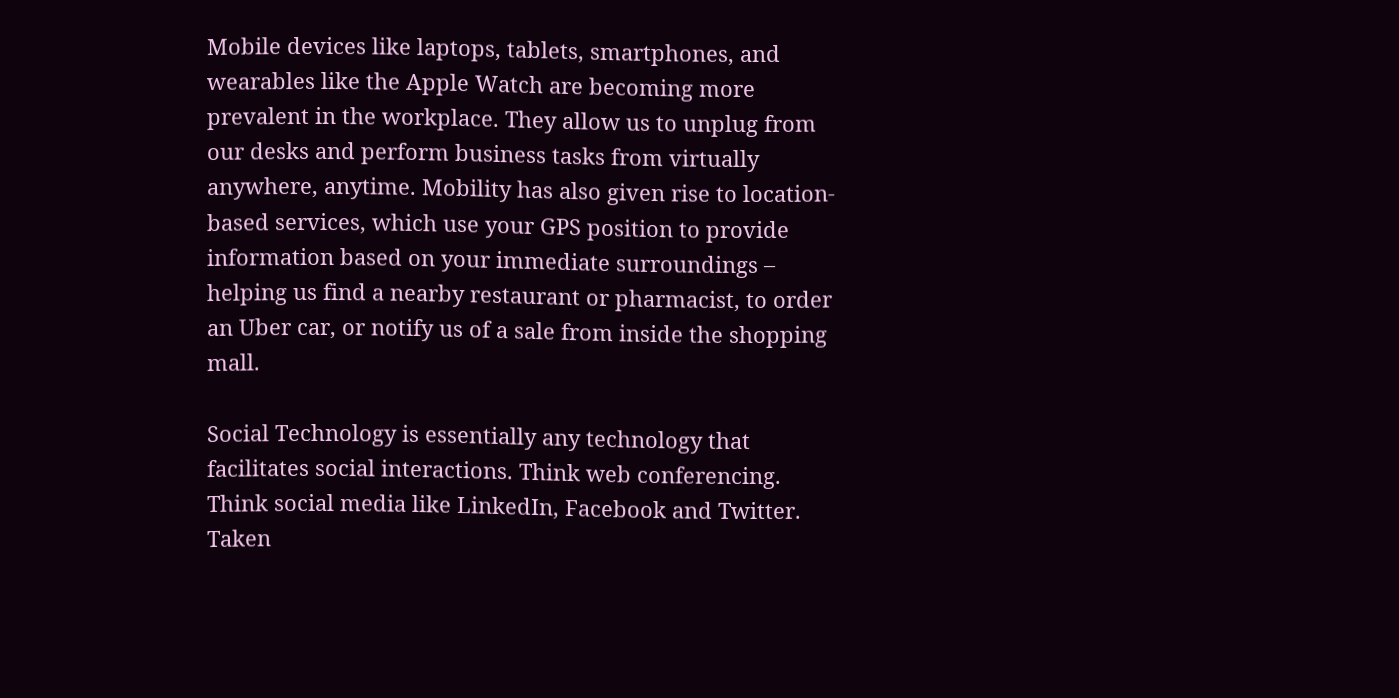Mobile devices like laptops, tablets, smartphones, and wearables like the Apple Watch are becoming more prevalent in the workplace. They allow us to unplug from our desks and perform business tasks from virtually anywhere, anytime. Mobility has also given rise to location-based services, which use your GPS position to provide information based on your immediate surroundings – helping us find a nearby restaurant or pharmacist, to order an Uber car, or notify us of a sale from inside the shopping mall.

Social Technology is essentially any technology that facilitates social interactions. Think web conferencing. Think social media like LinkedIn, Facebook and Twitter. Taken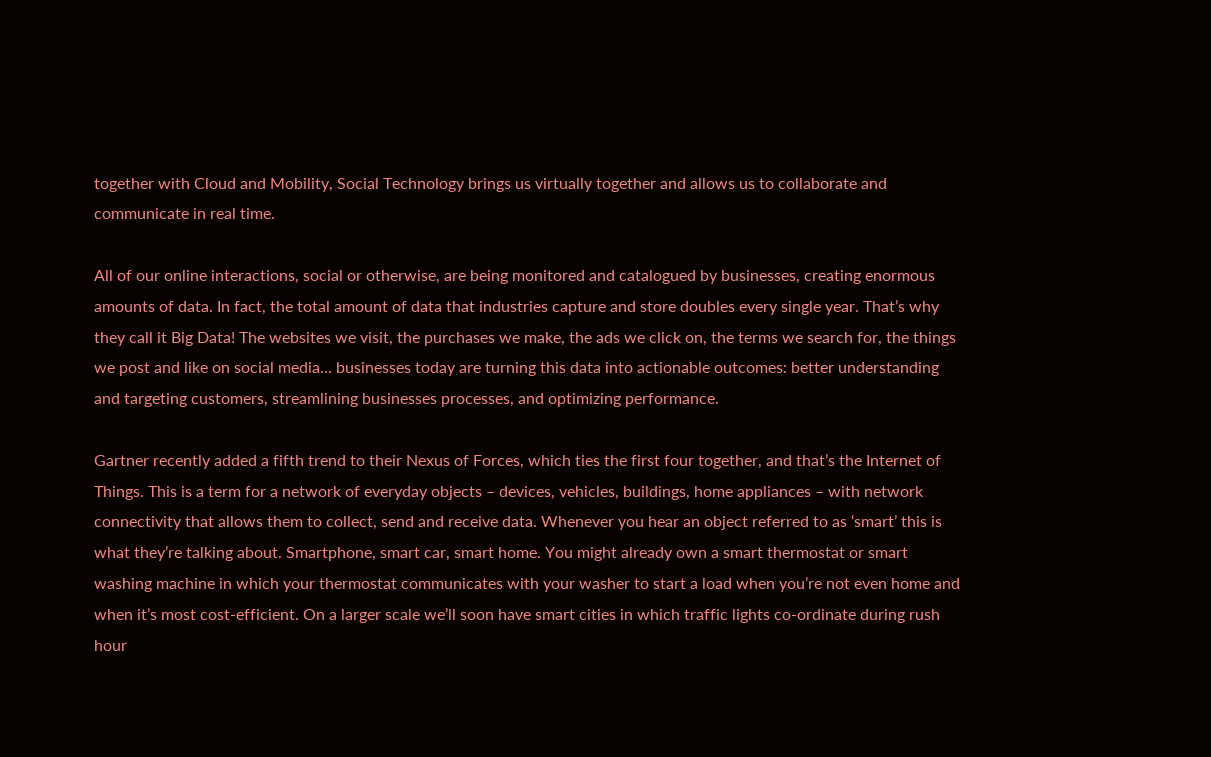together with Cloud and Mobility, Social Technology brings us virtually together and allows us to collaborate and communicate in real time.

All of our online interactions, social or otherwise, are being monitored and catalogued by businesses, creating enormous amounts of data. In fact, the total amount of data that industries capture and store doubles every single year. That’s why they call it Big Data! The websites we visit, the purchases we make, the ads we click on, the terms we search for, the things we post and like on social media… businesses today are turning this data into actionable outcomes: better understanding and targeting customers, streamlining businesses processes, and optimizing performance.

Gartner recently added a fifth trend to their Nexus of Forces, which ties the first four together, and that’s the Internet of Things. This is a term for a network of everyday objects – devices, vehicles, buildings, home appliances – with network connectivity that allows them to collect, send and receive data. Whenever you hear an object referred to as ‘smart’ this is what they’re talking about. Smartphone, smart car, smart home. You might already own a smart thermostat or smart washing machine in which your thermostat communicates with your washer to start a load when you’re not even home and when it’s most cost-efficient. On a larger scale we’ll soon have smart cities in which traffic lights co-ordinate during rush hour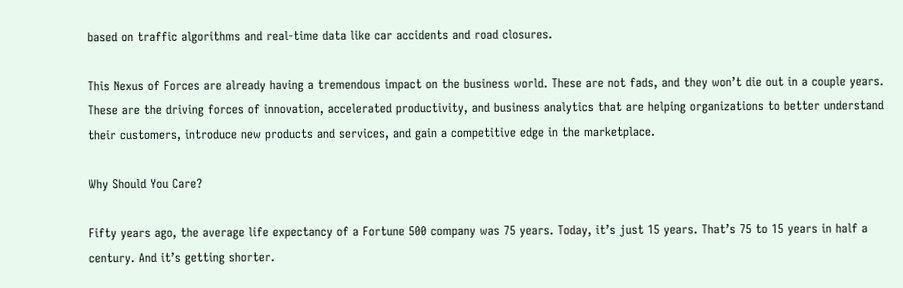based on traffic algorithms and real-time data like car accidents and road closures.

This Nexus of Forces are already having a tremendous impact on the business world. These are not fads, and they won’t die out in a couple years. These are the driving forces of innovation, accelerated productivity, and business analytics that are helping organizations to better understand their customers, introduce new products and services, and gain a competitive edge in the marketplace.

Why Should You Care?

Fifty years ago, the average life expectancy of a Fortune 500 company was 75 years. Today, it’s just 15 years. That’s 75 to 15 years in half a century. And it’s getting shorter.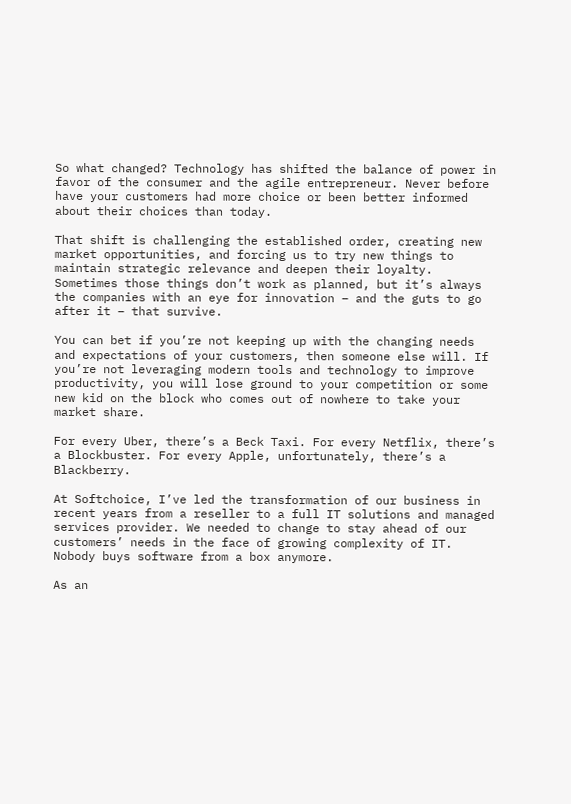So what changed? Technology has shifted the balance of power in favor of the consumer and the agile entrepreneur. Never before have your customers had more choice or been better informed about their choices than today.

That shift is challenging the established order, creating new market opportunities, and forcing us to try new things to maintain strategic relevance and deepen their loyalty. Sometimes those things don’t work as planned, but it’s always the companies with an eye for innovation – and the guts to go after it – that survive.

You can bet if you’re not keeping up with the changing needs and expectations of your customers, then someone else will. If you’re not leveraging modern tools and technology to improve productivity, you will lose ground to your competition or some new kid on the block who comes out of nowhere to take your market share.

For every Uber, there’s a Beck Taxi. For every Netflix, there’s a Blockbuster. For every Apple, unfortunately, there’s a Blackberry.

At Softchoice, I’ve led the transformation of our business in recent years from a reseller to a full IT solutions and managed services provider. We needed to change to stay ahead of our customers’ needs in the face of growing complexity of IT. Nobody buys software from a box anymore.

As an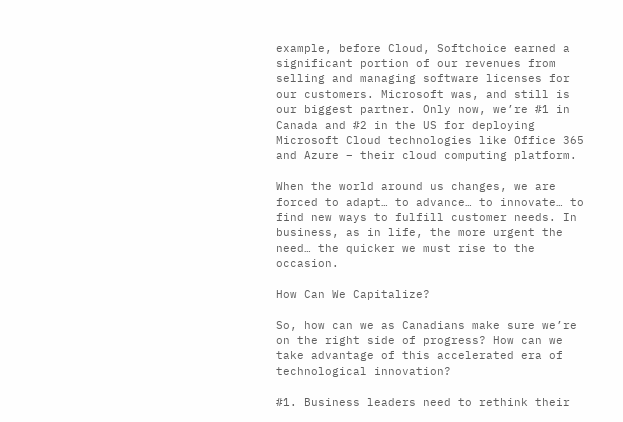example, before Cloud, Softchoice earned a significant portion of our revenues from selling and managing software licenses for our customers. Microsoft was, and still is our biggest partner. Only now, we’re #1 in Canada and #2 in the US for deploying Microsoft Cloud technologies like Office 365 and Azure – their cloud computing platform.

When the world around us changes, we are forced to adapt… to advance… to innovate… to find new ways to fulfill customer needs. In business, as in life, the more urgent the need… the quicker we must rise to the occasion.

How Can We Capitalize?

So, how can we as Canadians make sure we’re on the right side of progress? How can we take advantage of this accelerated era of technological innovation?

#1. Business leaders need to rethink their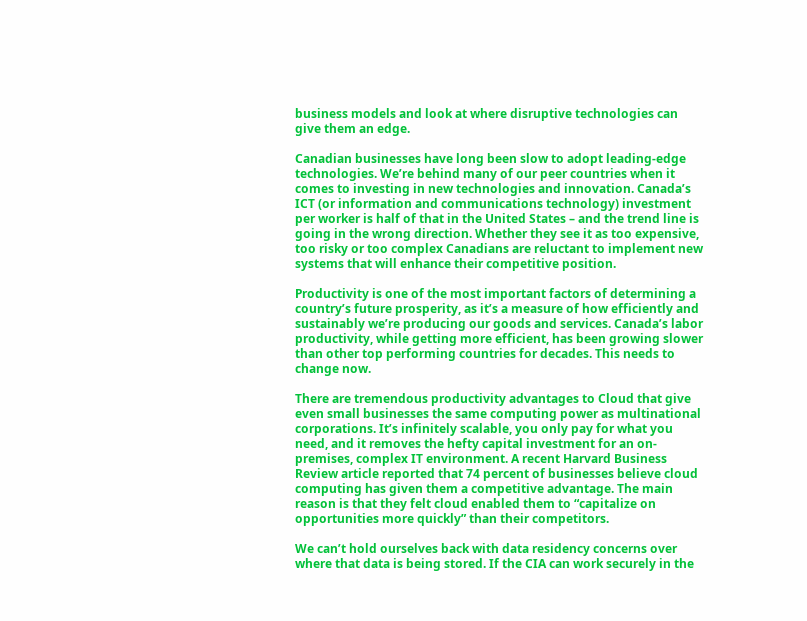business models and look at where disruptive technologies can give them an edge.

Canadian businesses have long been slow to adopt leading-edge technologies. We’re behind many of our peer countries when it comes to investing in new technologies and innovation. Canada’s ICT (or information and communications technology) investment per worker is half of that in the United States – and the trend line is going in the wrong direction. Whether they see it as too expensive, too risky or too complex Canadians are reluctant to implement new systems that will enhance their competitive position.

Productivity is one of the most important factors of determining a country’s future prosperity, as it’s a measure of how efficiently and sustainably we’re producing our goods and services. Canada’s labor productivity, while getting more efficient, has been growing slower than other top performing countries for decades. This needs to change now.

There are tremendous productivity advantages to Cloud that give even small businesses the same computing power as multinational corporations. It’s infinitely scalable, you only pay for what you need, and it removes the hefty capital investment for an on-premises, complex IT environment. A recent Harvard Business Review article reported that 74 percent of businesses believe cloud computing has given them a competitive advantage. The main reason is that they felt cloud enabled them to “capitalize on opportunities more quickly” than their competitors.

We can’t hold ourselves back with data residency concerns over where that data is being stored. If the CIA can work securely in the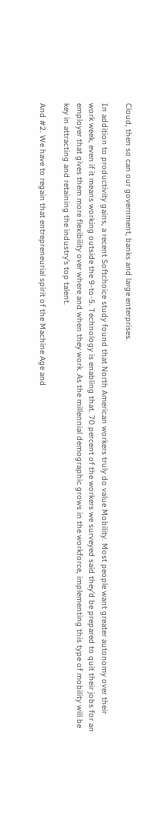Cloud, then so can our government, banks and large enterprises.

In addition to productivity gains, a recent Softchoice study found that North American workers truly do value Mobility. Most people want greater autonomy over their work week, even if it means working outside the 9-to-5. Technology is enabling that. 70 percent of the workers we surveyed said they’d be prepared to quit their jobs for an employer that gives them more flexibility over where and when they work. As the millennial demographic grows in the workforce, implementing this type of mobility will be key in attracting and retaining the industry’s top talent.

And #2. We have to regain that entrepreneurial spirit of the Machine Age and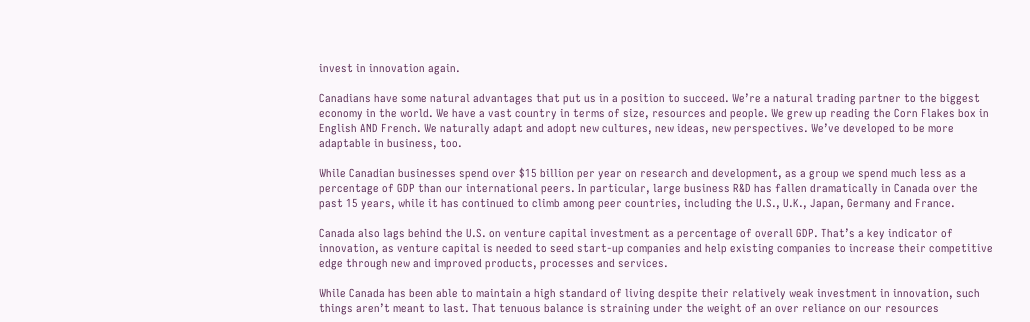invest in innovation again.

Canadians have some natural advantages that put us in a position to succeed. We’re a natural trading partner to the biggest economy in the world. We have a vast country in terms of size, resources and people. We grew up reading the Corn Flakes box in English AND French. We naturally adapt and adopt new cultures, new ideas, new perspectives. We’ve developed to be more adaptable in business, too.

While Canadian businesses spend over $15 billion per year on research and development, as a group we spend much less as a percentage of GDP than our international peers. In particular, large business R&D has fallen dramatically in Canada over the past 15 years, while it has continued to climb among peer countries, including the U.S., U.K., Japan, Germany and France.

Canada also lags behind the U.S. on venture capital investment as a percentage of overall GDP. That’s a key indicator of innovation, as venture capital is needed to seed start-up companies and help existing companies to increase their competitive edge through new and improved products, processes and services.

While Canada has been able to maintain a high standard of living despite their relatively weak investment in innovation, such things aren’t meant to last. That tenuous balance is straining under the weight of an over reliance on our resources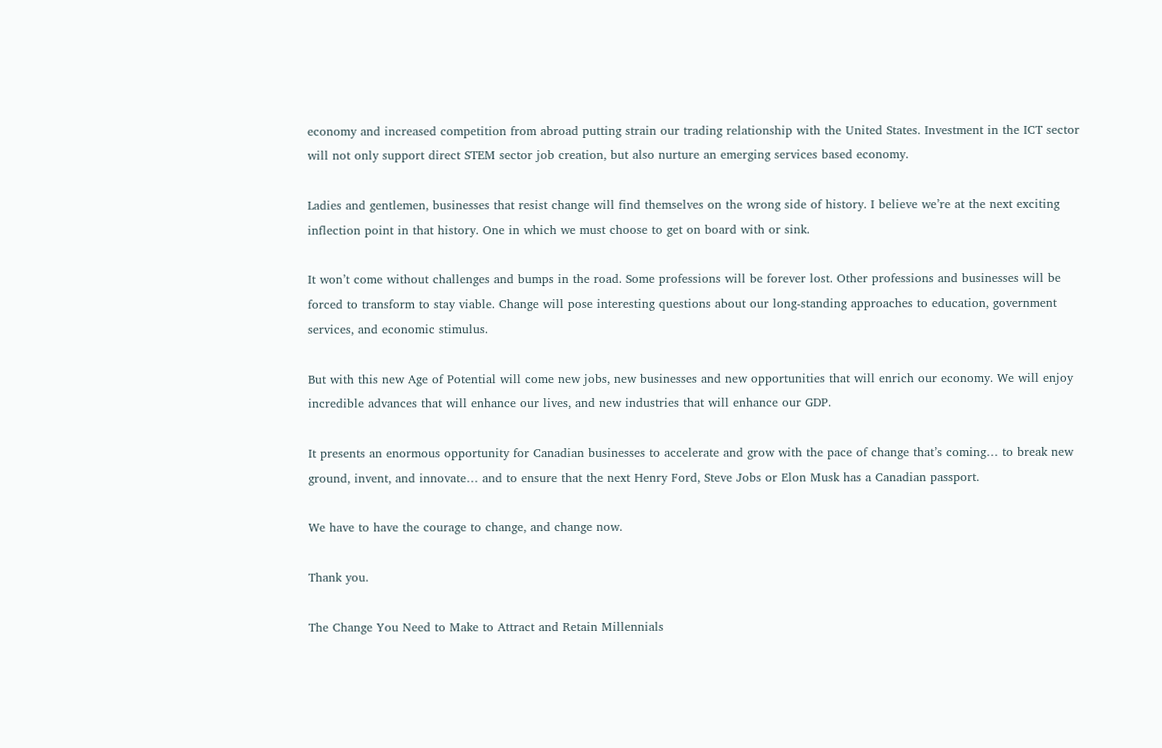economy and increased competition from abroad putting strain our trading relationship with the United States. Investment in the ICT sector will not only support direct STEM sector job creation, but also nurture an emerging services based economy.

Ladies and gentlemen, businesses that resist change will find themselves on the wrong side of history. I believe we’re at the next exciting inflection point in that history. One in which we must choose to get on board with or sink.

It won’t come without challenges and bumps in the road. Some professions will be forever lost. Other professions and businesses will be forced to transform to stay viable. Change will pose interesting questions about our long-standing approaches to education, government services, and economic stimulus.

But with this new Age of Potential will come new jobs, new businesses and new opportunities that will enrich our economy. We will enjoy incredible advances that will enhance our lives, and new industries that will enhance our GDP.

It presents an enormous opportunity for Canadian businesses to accelerate and grow with the pace of change that’s coming… to break new ground, invent, and innovate… and to ensure that the next Henry Ford, Steve Jobs or Elon Musk has a Canadian passport.

We have to have the courage to change, and change now.

Thank you.

The Change You Need to Make to Attract and Retain Millennials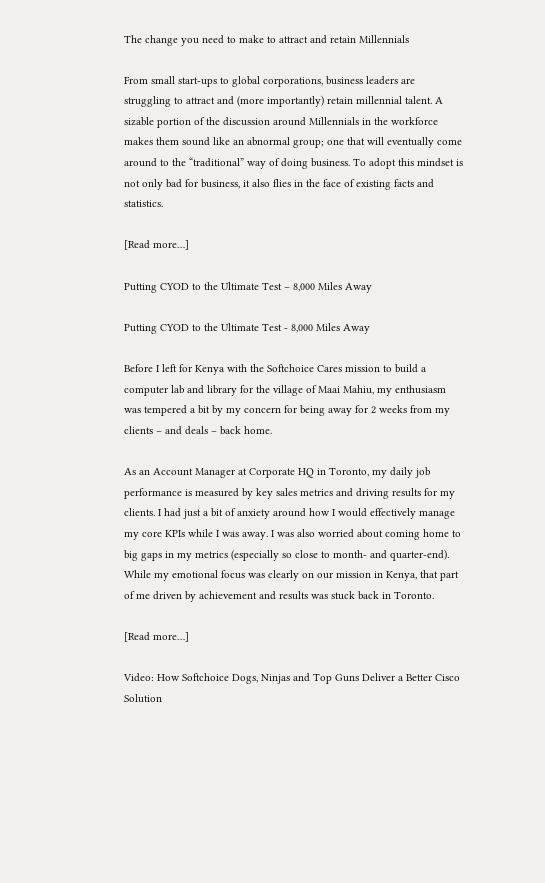The change you need to make to attract and retain Millennials

From small start-ups to global corporations, business leaders are struggling to attract and (more importantly) retain millennial talent. A sizable portion of the discussion around Millennials in the workforce makes them sound like an abnormal group; one that will eventually come around to the “traditional” way of doing business. To adopt this mindset is not only bad for business, it also flies in the face of existing facts and statistics.

[Read more…]

Putting CYOD to the Ultimate Test – 8,000 Miles Away

Putting CYOD to the Ultimate Test - 8,000 Miles Away

Before I left for Kenya with the Softchoice Cares mission to build a computer lab and library for the village of Maai Mahiu, my enthusiasm was tempered a bit by my concern for being away for 2 weeks from my clients – and deals – back home.

As an Account Manager at Corporate HQ in Toronto, my daily job performance is measured by key sales metrics and driving results for my clients. I had just a bit of anxiety around how I would effectively manage my core KPIs while I was away. I was also worried about coming home to big gaps in my metrics (especially so close to month- and quarter-end). While my emotional focus was clearly on our mission in Kenya, that part of me driven by achievement and results was stuck back in Toronto.

[Read more…]

Video: How Softchoice Dogs, Ninjas and Top Guns Deliver a Better Cisco Solution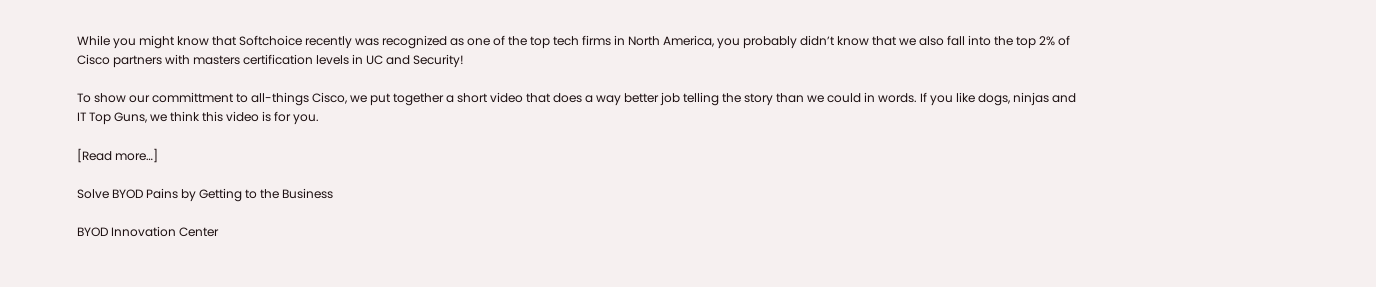While you might know that Softchoice recently was recognized as one of the top tech firms in North America, you probably didn’t know that we also fall into the top 2% of Cisco partners with masters certification levels in UC and Security!

To show our committment to all-things Cisco, we put together a short video that does a way better job telling the story than we could in words. If you like dogs, ninjas and IT Top Guns, we think this video is for you.

[Read more…]

Solve BYOD Pains by Getting to the Business

BYOD Innovation Center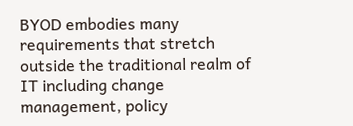BYOD embodies many requirements that stretch outside the traditional realm of IT including change management, policy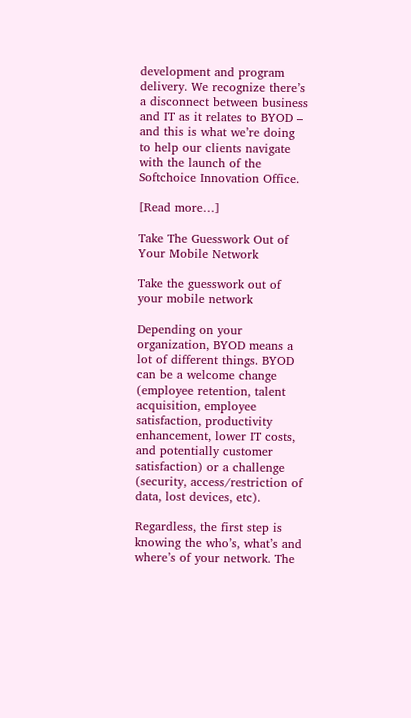development and program delivery. We recognize there’s a disconnect between business and IT as it relates to BYOD – and this is what we’re doing to help our clients navigate with the launch of the Softchoice Innovation Office.

[Read more…]

Take The Guesswork Out of Your Mobile Network

Take the guesswork out of your mobile network

Depending on your organization, BYOD means a lot of different things. BYOD can be a welcome change (employee retention, talent acquisition, employee satisfaction, productivity enhancement, lower IT costs, and potentially customer satisfaction) or a challenge (security, access/restriction of data, lost devices, etc).

Regardless, the first step is knowing the who’s, what’s and where’s of your network. The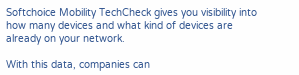Softchoice Mobility TechCheck gives you visibility into how many devices and what kind of devices are already on your network.

With this data, companies can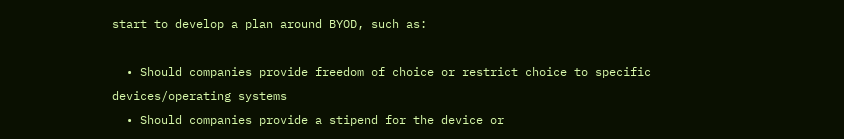start to develop a plan around BYOD, such as:

  • Should companies provide freedom of choice or restrict choice to specific devices/operating systems
  • Should companies provide a stipend for the device or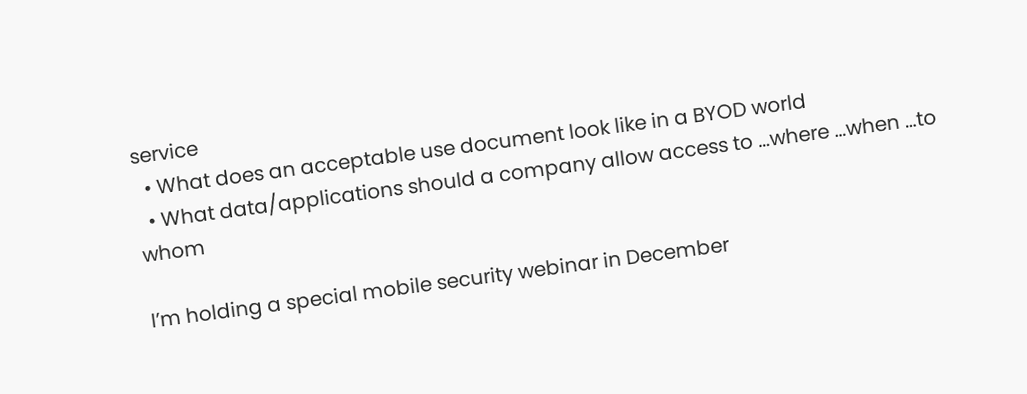service
  • What does an acceptable use document look like in a BYOD world
  • What data/applications should a company allow access to …where …when …to whom

I’m holding a special mobile security webinar in December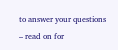to answer your questions – read on for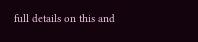full details on this and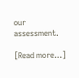our assessment.

[Read more…]